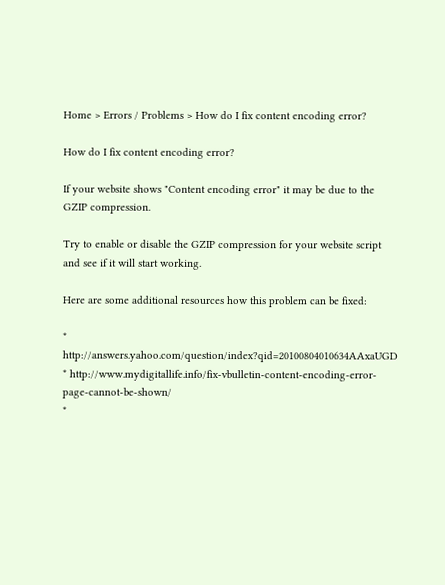Home > Errors / Problems > How do I fix content encoding error?

How do I fix content encoding error?

If your website shows "Content encoding error" it may be due to the GZIP compression.

Try to enable or disable the GZIP compression for your website script and see if it will start working.

Here are some additional resources how this problem can be fixed:

* http://answers.yahoo.com/question/index?qid=20100804010634AAxaUGD
* http://www.mydigitallife.info/fix-vbulletin-content-encoding-error-page-cannot-be-shown/
*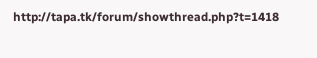http://tapa.tk/forum/showthread.php?t=1418